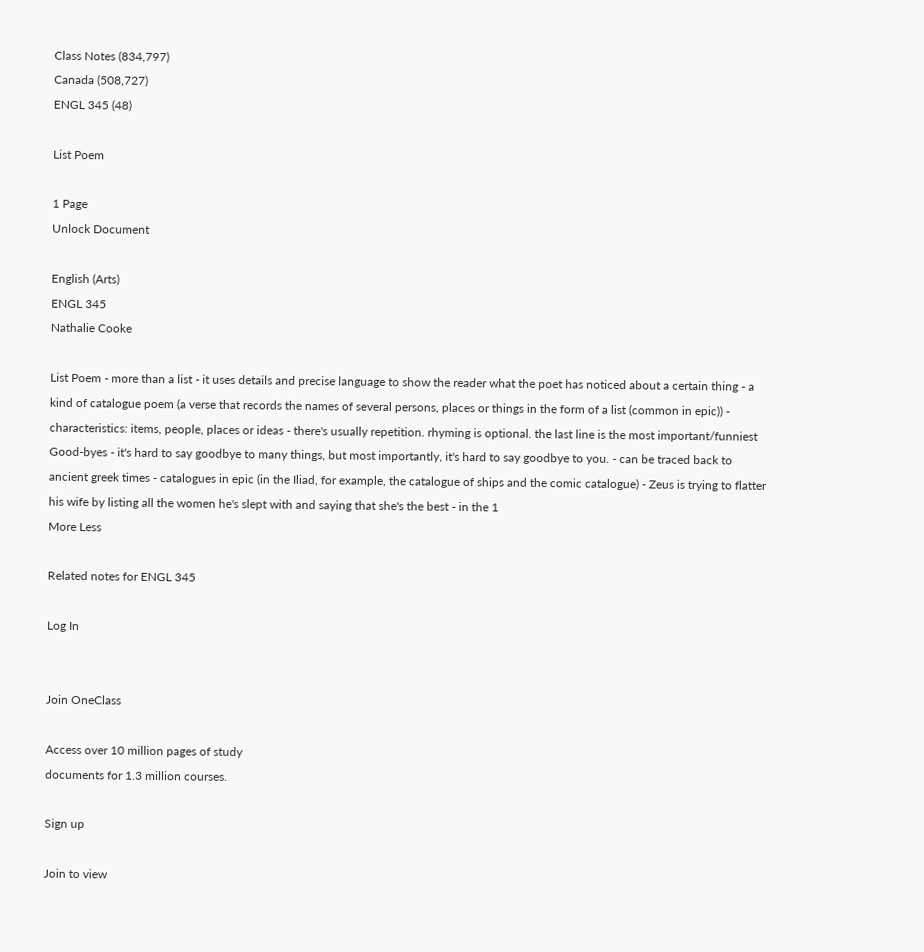Class Notes (834,797)
Canada (508,727)
ENGL 345 (48)

List Poem

1 Page
Unlock Document

English (Arts)
ENGL 345
Nathalie Cooke

List Poem - more than a list - it uses details and precise language to show the reader what the poet has noticed about a certain thing - a kind of catalogue poem (a verse that records the names of several persons, places or things in the form of a list (common in epic)) - characteristics: items, people, places or ideas - there's usually repetition. rhyming is optional. the last line is the most important/funniest Good-byes - it's hard to say goodbye to many things, but most importantly, it's hard to say goodbye to you. - can be traced back to ancient greek times - catalogues in epic (in the Iliad, for example, the catalogue of ships and the comic catalogue) - Zeus is trying to flatter his wife by listing all the women he's slept with and saying that she's the best - in the 1
More Less

Related notes for ENGL 345

Log In


Join OneClass

Access over 10 million pages of study
documents for 1.3 million courses.

Sign up

Join to view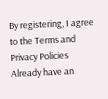By registering, I agree to the Terms and Privacy Policies
Already have an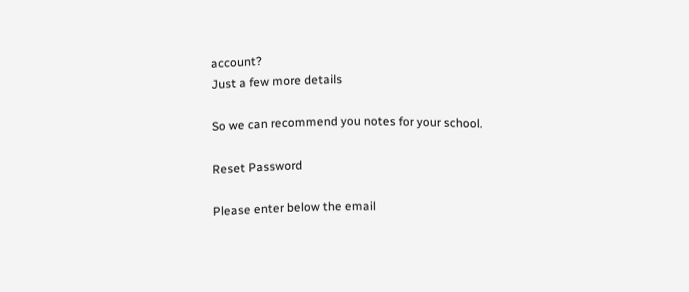account?
Just a few more details

So we can recommend you notes for your school.

Reset Password

Please enter below the email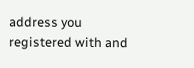address you registered with and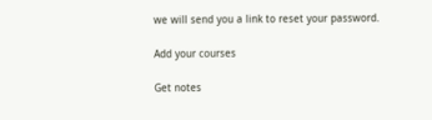we will send you a link to reset your password.

Add your courses

Get notes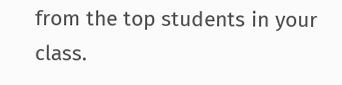from the top students in your class.